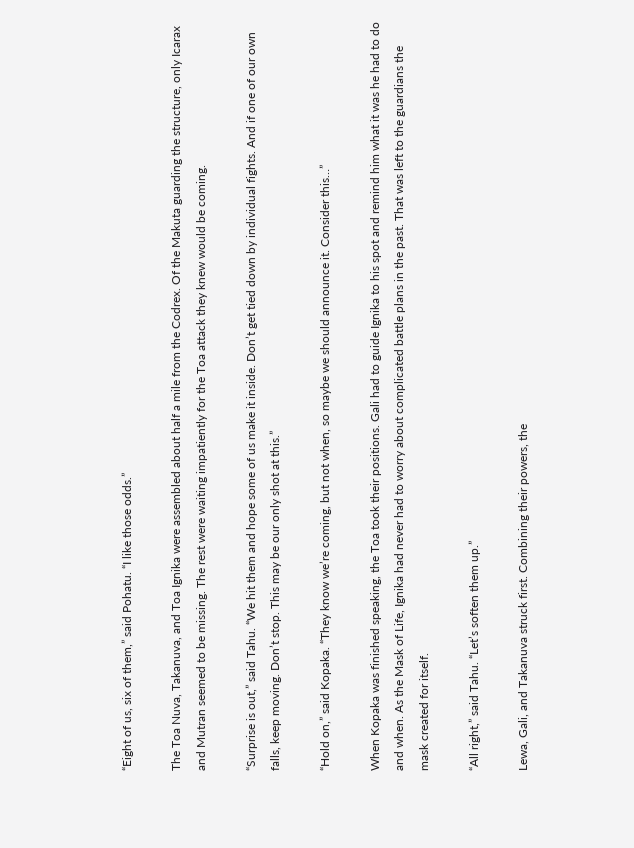“Eight of us, six of them,” said Pohatu. “I like those odds.”

The Toa Nuva, Takanuva, and Toa Ignika were assembled about half a mile from the Codrex. Of the Makuta guarding the structure, only Icarax and Mutran seemed to be missing. The rest were waiting impatiently for the Toa attack they knew would be coming.

“Surprise is out,” said Tahu. “We hit them and hope some of us make it inside. Don’t get tied down by individual fights. And if one of our own falls, keep moving. Don’t stop. This may be our only shot at this.”

“Hold on,” said Kopaka. “They know we’re coming, but not when, so maybe we should announce it. Consider this…”

When Kopaka was finished speaking, the Toa took their positions. Gali had to guide Ignika to his spot and remind him what it was he had to do and when. As the Mask of Life, Ignika had never had to worry about complicated battle plans in the past. That was left to the guardians the mask created for itself.

“All right,” said Tahu. “Let’s soften them up.”

Lewa, Gali, and Takanuva struck first. Combining their powers, the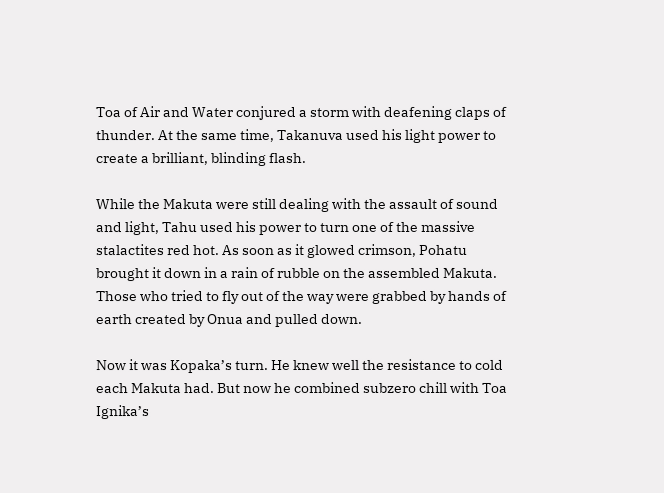Toa of Air and Water conjured a storm with deafening claps of thunder. At the same time, Takanuva used his light power to create a brilliant, blinding flash.

While the Makuta were still dealing with the assault of sound and light, Tahu used his power to turn one of the massive stalactites red hot. As soon as it glowed crimson, Pohatu brought it down in a rain of rubble on the assembled Makuta. Those who tried to fly out of the way were grabbed by hands of earth created by Onua and pulled down.

Now it was Kopaka’s turn. He knew well the resistance to cold each Makuta had. But now he combined subzero chill with Toa Ignika’s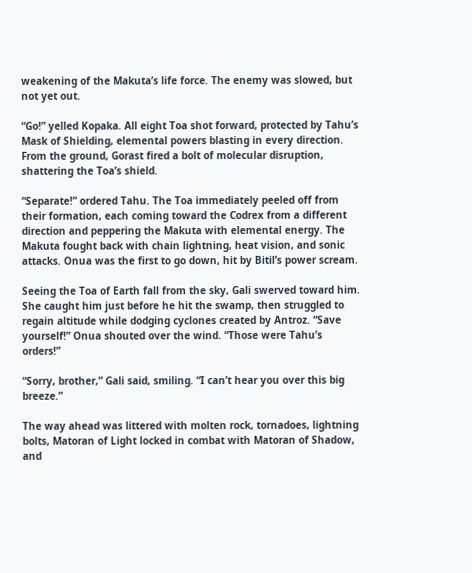weakening of the Makuta’s life force. The enemy was slowed, but not yet out.

“Go!” yelled Kopaka. All eight Toa shot forward, protected by Tahu’s Mask of Shielding, elemental powers blasting in every direction. From the ground, Gorast fired a bolt of molecular disruption, shattering the Toa’s shield.

“Separate!” ordered Tahu. The Toa immediately peeled off from their formation, each coming toward the Codrex from a different direction and peppering the Makuta with elemental energy. The Makuta fought back with chain lightning, heat vision, and sonic attacks. Onua was the first to go down, hit by Bitil’s power scream.

Seeing the Toa of Earth fall from the sky, Gali swerved toward him. She caught him just before he hit the swamp, then struggled to regain altitude while dodging cyclones created by Antroz. “Save yourself!” Onua shouted over the wind. “Those were Tahu’s orders!”

“Sorry, brother,” Gali said, smiling. “I can’t hear you over this big breeze.”

The way ahead was littered with molten rock, tornadoes, lightning bolts, Matoran of Light locked in combat with Matoran of Shadow, and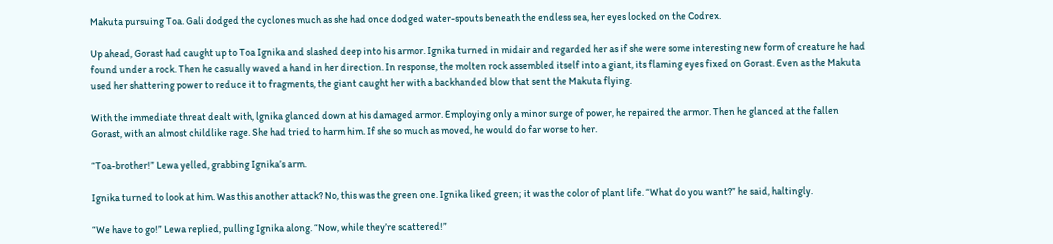Makuta pursuing Toa. Gali dodged the cyclones much as she had once dodged water-spouts beneath the endless sea, her eyes locked on the Codrex.

Up ahead, Gorast had caught up to Toa Ignika and slashed deep into his armor. Ignika turned in midair and regarded her as if she were some interesting new form of creature he had found under a rock. Then he casually waved a hand in her direction. In response, the molten rock assembled itself into a giant, its flaming eyes fixed on Gorast. Even as the Makuta used her shattering power to reduce it to fragments, the giant caught her with a backhanded blow that sent the Makuta flying.

With the immediate threat dealt with, lgnika glanced down at his damaged armor. Employing only a minor surge of power, he repaired the armor. Then he glanced at the fallen Gorast, with an almost childlike rage. She had tried to harm him. If she so much as moved, he would do far worse to her.

“Toa-brother!” Lewa yelled, grabbing Ignika’s arm.

Ignika turned to look at him. Was this another attack? No, this was the green one. Ignika liked green; it was the color of plant life. “What do you want?” he said, haltingly.

“We have to go!” Lewa replied, pulling Ignika along. “Now, while they’re scattered!”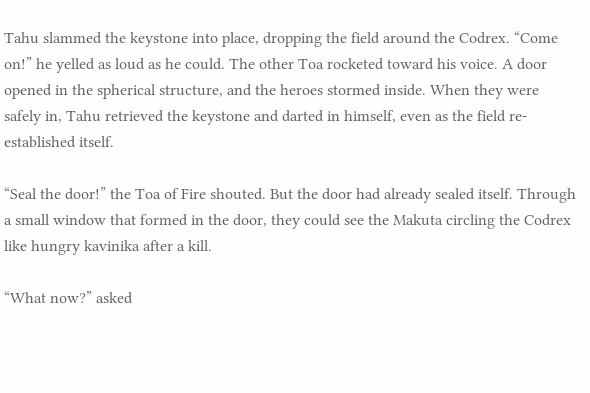Tahu slammed the keystone into place, dropping the field around the Codrex. “Come on!” he yelled as loud as he could. The other Toa rocketed toward his voice. A door opened in the spherical structure, and the heroes stormed inside. When they were safely in, Tahu retrieved the keystone and darted in himself, even as the field re-established itself.

“Seal the door!” the Toa of Fire shouted. But the door had already sealed itself. Through a small window that formed in the door, they could see the Makuta circling the Codrex like hungry kavinika after a kill.

“What now?” asked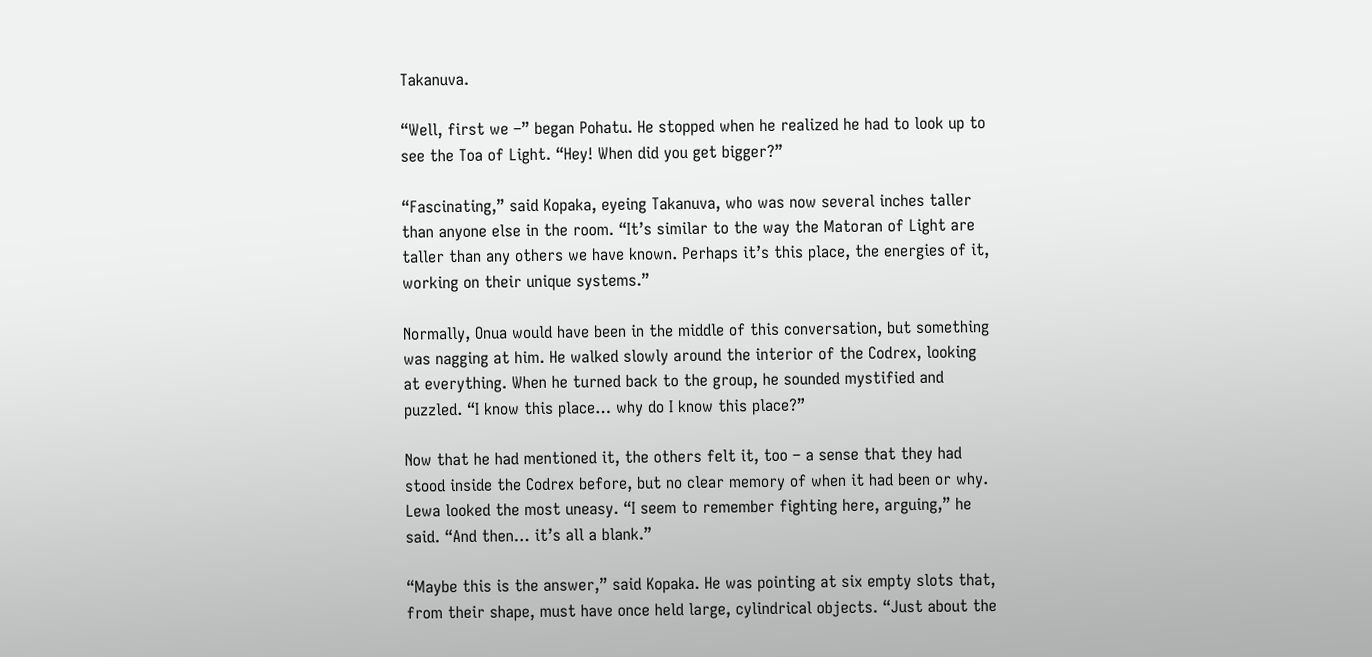Takanuva.

“Well, first we –” began Pohatu. He stopped when he realized he had to look up to see the Toa of Light. “Hey! When did you get bigger?”

“Fascinating,” said Kopaka, eyeing Takanuva, who was now several inches taller than anyone else in the room. “It’s similar to the way the Matoran of Light are taller than any others we have known. Perhaps it’s this place, the energies of it, working on their unique systems.”

Normally, Onua would have been in the middle of this conversation, but something was nagging at him. He walked slowly around the interior of the Codrex, looking at everything. When he turned back to the group, he sounded mystified and puzzled. “I know this place… why do I know this place?”

Now that he had mentioned it, the others felt it, too – a sense that they had stood inside the Codrex before, but no clear memory of when it had been or why. Lewa looked the most uneasy. “I seem to remember fighting here, arguing,” he said. “And then… it’s all a blank.”

“Maybe this is the answer,” said Kopaka. He was pointing at six empty slots that, from their shape, must have once held large, cylindrical objects. “Just about the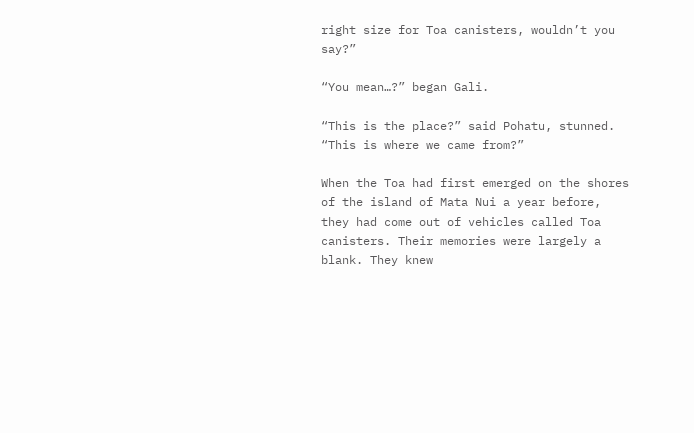right size for Toa canisters, wouldn’t you say?”

“You mean…?” began Gali.

“This is the place?” said Pohatu, stunned. “This is where we came from?”

When the Toa had first emerged on the shores of the island of Mata Nui a year before, they had come out of vehicles called Toa canisters. Their memories were largely a blank. They knew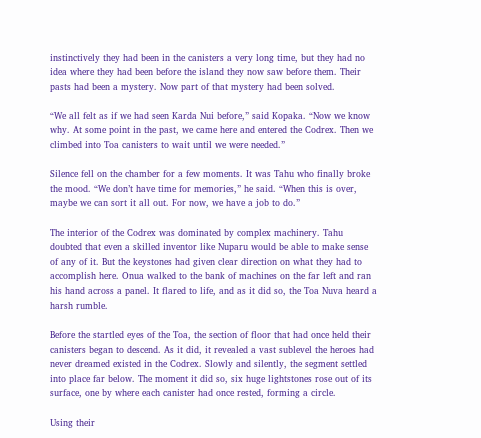instinctively they had been in the canisters a very long time, but they had no idea where they had been before the island they now saw before them. Their pasts had been a mystery. Now part of that mystery had been solved.

“We all felt as if we had seen Karda Nui before,” said Kopaka. “Now we know why. At some point in the past, we came here and entered the Codrex. Then we climbed into Toa canisters to wait until we were needed.”

Silence fell on the chamber for a few moments. It was Tahu who finally broke the mood. “We don’t have time for memories,” he said. “When this is over, maybe we can sort it all out. For now, we have a job to do.”

The interior of the Codrex was dominated by complex machinery. Tahu doubted that even a skilled inventor like Nuparu would be able to make sense of any of it. But the keystones had given clear direction on what they had to accomplish here. Onua walked to the bank of machines on the far left and ran his hand across a panel. It flared to life, and as it did so, the Toa Nuva heard a harsh rumble.

Before the startled eyes of the Toa, the section of floor that had once held their canisters began to descend. As it did, it revealed a vast sublevel the heroes had never dreamed existed in the Codrex. Slowly and silently, the segment settled into place far below. The moment it did so, six huge lightstones rose out of its surface, one by where each canister had once rested, forming a circle.

Using their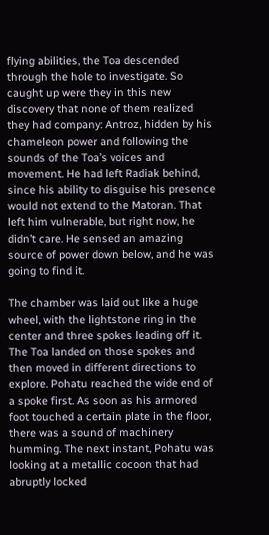flying abilities, the Toa descended through the hole to investigate. So caught up were they in this new discovery that none of them realized they had company: Antroz, hidden by his chameleon power and following the sounds of the Toa’s voices and movement. He had left Radiak behind, since his ability to disguise his presence would not extend to the Matoran. That left him vulnerable, but right now, he didn’t care. He sensed an amazing source of power down below, and he was going to find it.

The chamber was laid out like a huge wheel, with the lightstone ring in the center and three spokes leading off it. The Toa landed on those spokes and then moved in different directions to explore. Pohatu reached the wide end of a spoke first. As soon as his armored foot touched a certain plate in the floor, there was a sound of machinery humming. The next instant, Pohatu was looking at a metallic cocoon that had abruptly locked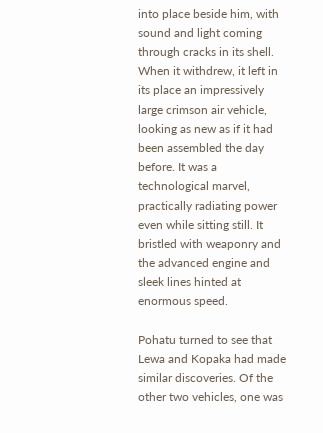into place beside him, with sound and light coming through cracks in its shell. When it withdrew, it left in its place an impressively large crimson air vehicle, looking as new as if it had been assembled the day before. It was a technological marvel, practically radiating power even while sitting still. It bristled with weaponry and the advanced engine and sleek lines hinted at enormous speed.

Pohatu turned to see that Lewa and Kopaka had made similar discoveries. Of the other two vehicles, one was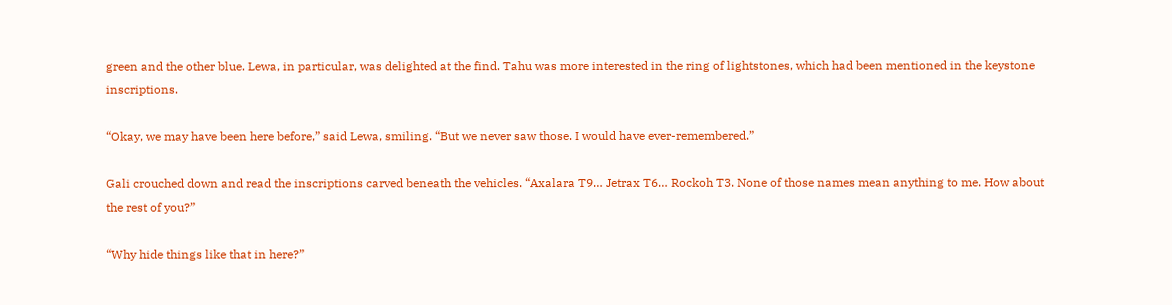green and the other blue. Lewa, in particular, was delighted at the find. Tahu was more interested in the ring of lightstones, which had been mentioned in the keystone inscriptions.

“Okay, we may have been here before,” said Lewa, smiling. “But we never saw those. I would have ever-remembered.”

Gali crouched down and read the inscriptions carved beneath the vehicles. “Axalara T9… Jetrax T6… Rockoh T3. None of those names mean anything to me. How about the rest of you?”

“Why hide things like that in here?”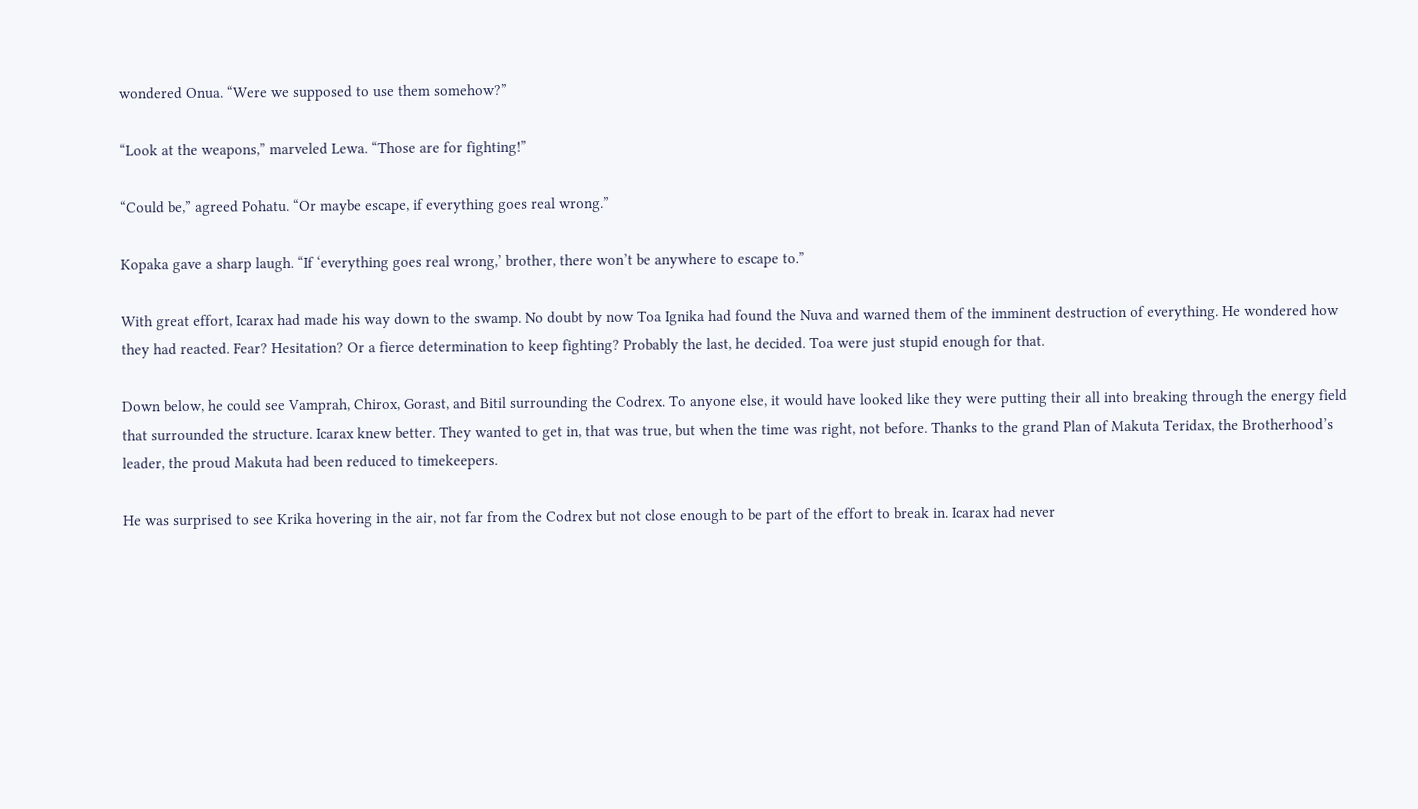wondered Onua. “Were we supposed to use them somehow?”

“Look at the weapons,” marveled Lewa. “Those are for fighting!”

“Could be,” agreed Pohatu. “Or maybe escape, if everything goes real wrong.”

Kopaka gave a sharp laugh. “If ‘everything goes real wrong,’ brother, there won’t be anywhere to escape to.”

With great effort, Icarax had made his way down to the swamp. No doubt by now Toa Ignika had found the Nuva and warned them of the imminent destruction of everything. He wondered how they had reacted. Fear? Hesitation? Or a fierce determination to keep fighting? Probably the last, he decided. Toa were just stupid enough for that.

Down below, he could see Vamprah, Chirox, Gorast, and Bitil surrounding the Codrex. To anyone else, it would have looked like they were putting their all into breaking through the energy field that surrounded the structure. Icarax knew better. They wanted to get in, that was true, but when the time was right, not before. Thanks to the grand Plan of Makuta Teridax, the Brotherhood’s leader, the proud Makuta had been reduced to timekeepers.

He was surprised to see Krika hovering in the air, not far from the Codrex but not close enough to be part of the effort to break in. Icarax had never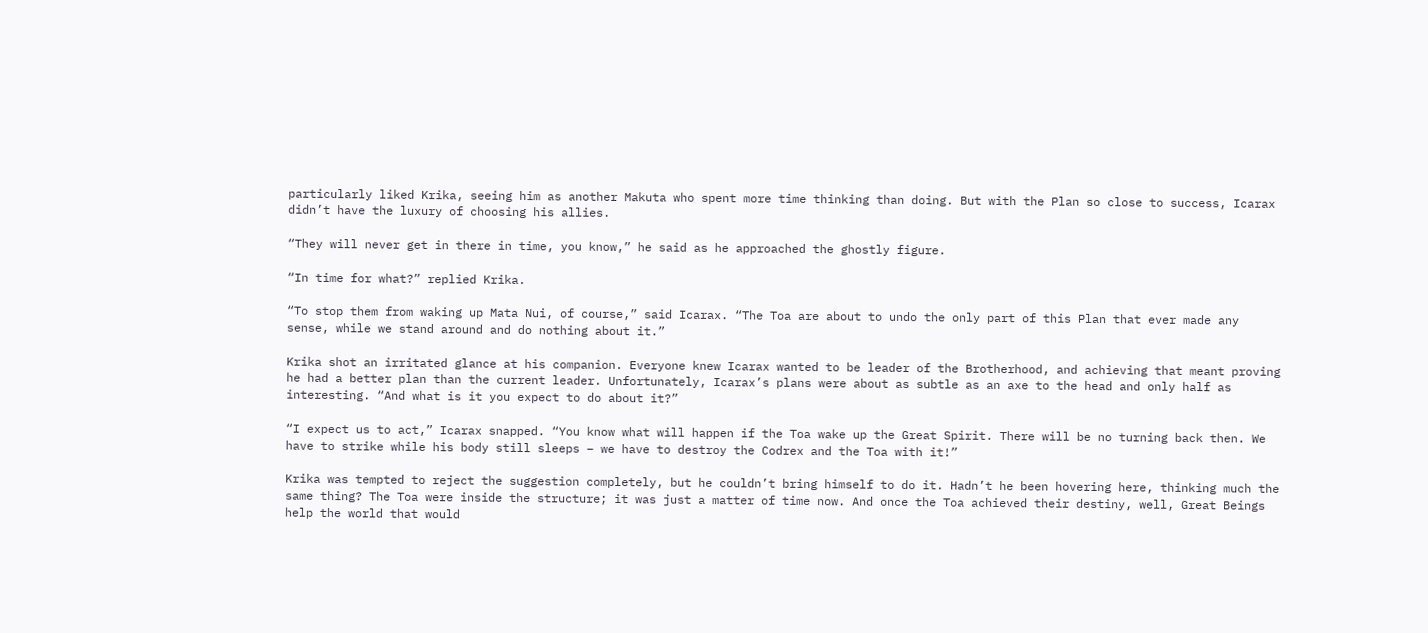particularly liked Krika, seeing him as another Makuta who spent more time thinking than doing. But with the Plan so close to success, Icarax didn’t have the luxury of choosing his allies.

“They will never get in there in time, you know,” he said as he approached the ghostly figure.

“In time for what?” replied Krika.

“To stop them from waking up Mata Nui, of course,” said Icarax. “The Toa are about to undo the only part of this Plan that ever made any sense, while we stand around and do nothing about it.”

Krika shot an irritated glance at his companion. Everyone knew Icarax wanted to be leader of the Brotherhood, and achieving that meant proving he had a better plan than the current leader. Unfortunately, Icarax’s plans were about as subtle as an axe to the head and only half as interesting. “And what is it you expect to do about it?”

“I expect us to act,” Icarax snapped. “You know what will happen if the Toa wake up the Great Spirit. There will be no turning back then. We have to strike while his body still sleeps – we have to destroy the Codrex and the Toa with it!”

Krika was tempted to reject the suggestion completely, but he couldn’t bring himself to do it. Hadn’t he been hovering here, thinking much the same thing? The Toa were inside the structure; it was just a matter of time now. And once the Toa achieved their destiny, well, Great Beings help the world that would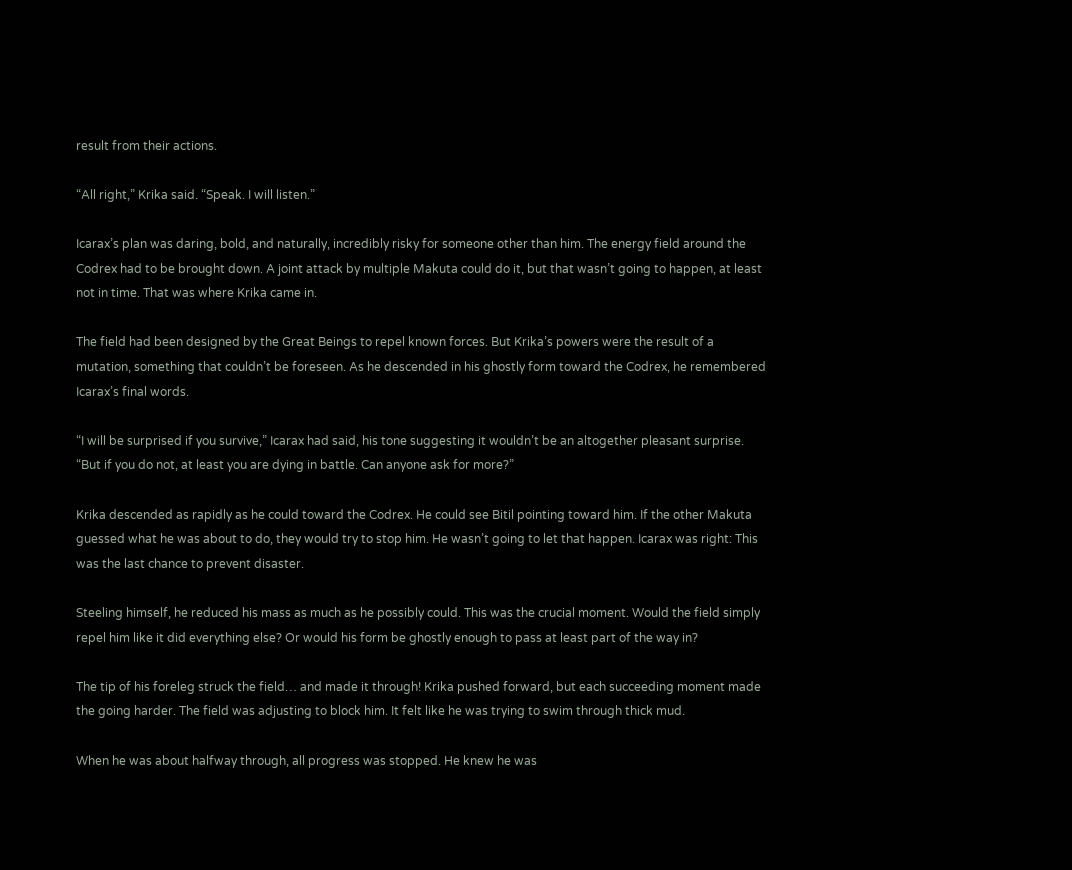result from their actions.

“All right,” Krika said. “Speak. I will listen.”

Icarax’s plan was daring, bold, and naturally, incredibly risky for someone other than him. The energy field around the Codrex had to be brought down. A joint attack by multiple Makuta could do it, but that wasn’t going to happen, at least not in time. That was where Krika came in.

The field had been designed by the Great Beings to repel known forces. But Krika’s powers were the result of a mutation, something that couldn’t be foreseen. As he descended in his ghostly form toward the Codrex, he remembered Icarax’s final words.

“I will be surprised if you survive,” Icarax had said, his tone suggesting it wouldn’t be an altogether pleasant surprise. “But if you do not, at least you are dying in battle. Can anyone ask for more?”

Krika descended as rapidly as he could toward the Codrex. He could see Bitil pointing toward him. If the other Makuta guessed what he was about to do, they would try to stop him. He wasn’t going to let that happen. Icarax was right: This was the last chance to prevent disaster.

Steeling himself, he reduced his mass as much as he possibly could. This was the crucial moment. Would the field simply repel him like it did everything else? Or would his form be ghostly enough to pass at least part of the way in?

The tip of his foreleg struck the field… and made it through! Krika pushed forward, but each succeeding moment made the going harder. The field was adjusting to block him. It felt like he was trying to swim through thick mud.

When he was about halfway through, all progress was stopped. He knew he was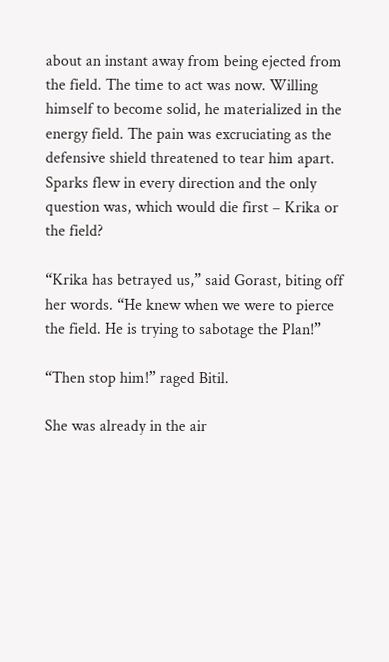about an instant away from being ejected from the field. The time to act was now. Willing himself to become solid, he materialized in the energy field. The pain was excruciating as the defensive shield threatened to tear him apart. Sparks flew in every direction and the only question was, which would die first – Krika or the field?

“Krika has betrayed us,” said Gorast, biting off her words. “He knew when we were to pierce the field. He is trying to sabotage the Plan!”

“Then stop him!” raged Bitil.

She was already in the air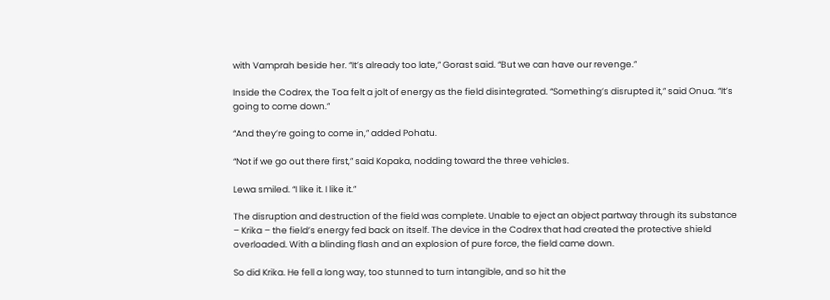with Vamprah beside her. “It’s already too late,” Gorast said. “But we can have our revenge.”

Inside the Codrex, the Toa felt a jolt of energy as the field disintegrated. “Something’s disrupted it,” said Onua. “It’s going to come down.”

“And they’re going to come in,” added Pohatu.

“Not if we go out there first,” said Kopaka, nodding toward the three vehicles.

Lewa smiled. “I like it. I like it.”

The disruption and destruction of the field was complete. Unable to eject an object partway through its substance – Krika – the field’s energy fed back on itself. The device in the Codrex that had created the protective shield overloaded. With a blinding flash and an explosion of pure force, the field came down.

So did Krika. He fell a long way, too stunned to turn intangible, and so hit the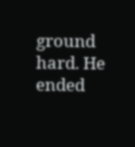ground hard. He ended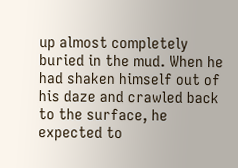up almost completely buried in the mud. When he had shaken himself out of his daze and crawled back to the surface, he expected to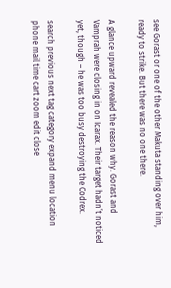see Gorast or one of the other Makuta standing over him, ready to strike. But there was no one there.

A glance upward revealed the reason why. Gorast and Vamprah were closing in on Icarax. Their target hadn’t noticed yet, though – he was too busy destroying the Codrex.

search previous next tag category expand menu location phone mail time cart zoom edit close